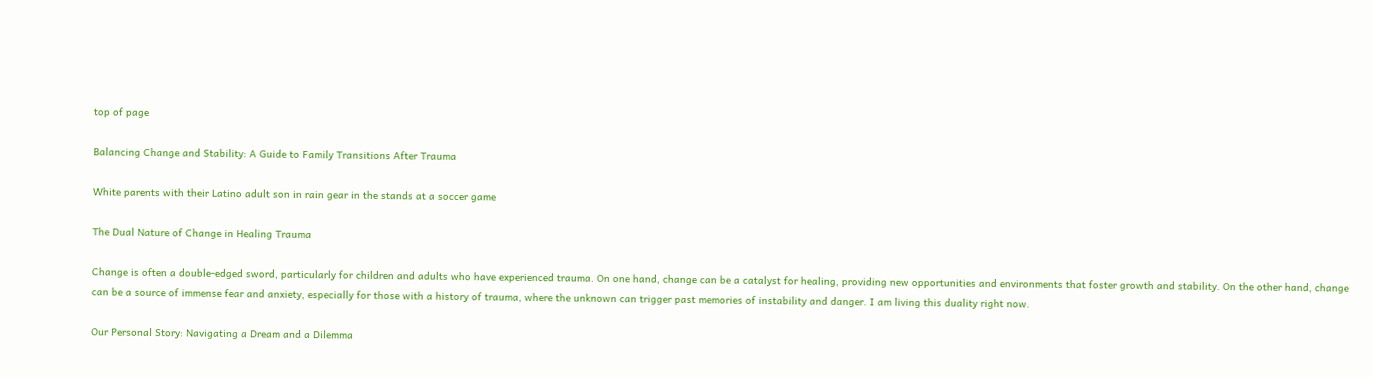top of page

Balancing Change and Stability: A Guide to Family Transitions After Trauma

White parents with their Latino adult son in rain gear in the stands at a soccer game

The Dual Nature of Change in Healing Trauma

Change is often a double-edged sword, particularly for children and adults who have experienced trauma. On one hand, change can be a catalyst for healing, providing new opportunities and environments that foster growth and stability. On the other hand, change can be a source of immense fear and anxiety, especially for those with a history of trauma, where the unknown can trigger past memories of instability and danger. I am living this duality right now.

Our Personal Story: Navigating a Dream and a Dilemma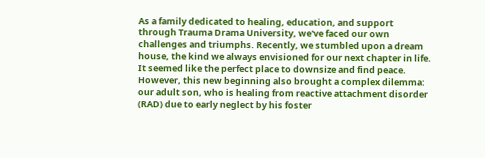As a family dedicated to healing, education, and support through Trauma Drama University, we've faced our own challenges and triumphs. Recently, we stumbled upon a dream house, the kind we always envisioned for our next chapter in life. It seemed like the perfect place to downsize and find peace. However, this new beginning also brought a complex dilemma: our adult son, who is healing from reactive attachment disorder (RAD) due to early neglect by his foster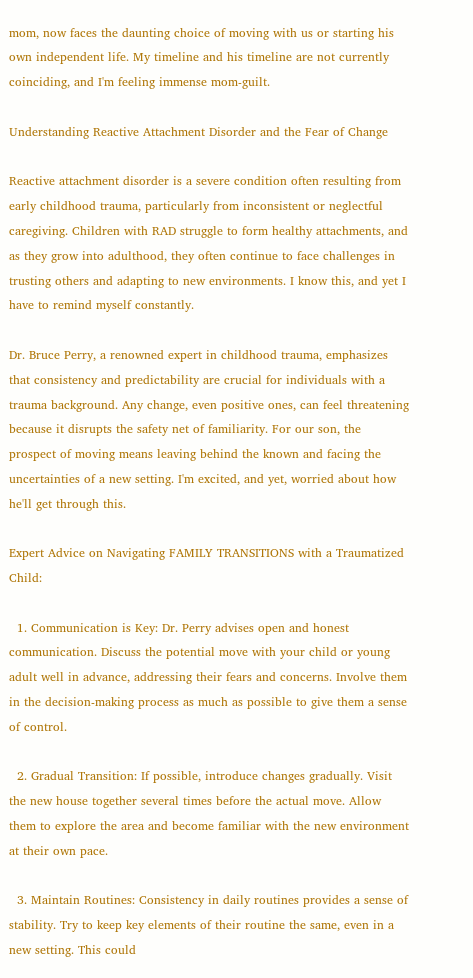mom, now faces the daunting choice of moving with us or starting his own independent life. My timeline and his timeline are not currently coinciding, and I'm feeling immense mom-guilt.

Understanding Reactive Attachment Disorder and the Fear of Change

Reactive attachment disorder is a severe condition often resulting from early childhood trauma, particularly from inconsistent or neglectful caregiving. Children with RAD struggle to form healthy attachments, and as they grow into adulthood, they often continue to face challenges in trusting others and adapting to new environments. I know this, and yet I have to remind myself constantly.

Dr. Bruce Perry, a renowned expert in childhood trauma, emphasizes that consistency and predictability are crucial for individuals with a trauma background. Any change, even positive ones, can feel threatening because it disrupts the safety net of familiarity. For our son, the prospect of moving means leaving behind the known and facing the uncertainties of a new setting. I'm excited, and yet, worried about how he'll get through this.

Expert Advice on Navigating FAMILY TRANSITIONS with a Traumatized Child:

  1. Communication is Key: Dr. Perry advises open and honest communication. Discuss the potential move with your child or young adult well in advance, addressing their fears and concerns. Involve them in the decision-making process as much as possible to give them a sense of control.

  2. Gradual Transition: If possible, introduce changes gradually. Visit the new house together several times before the actual move. Allow them to explore the area and become familiar with the new environment at their own pace.

  3. Maintain Routines: Consistency in daily routines provides a sense of stability. Try to keep key elements of their routine the same, even in a new setting. This could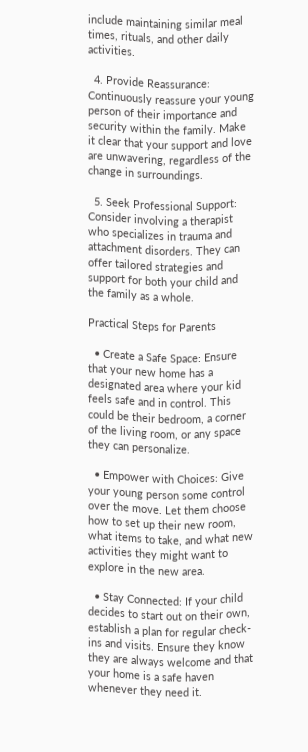include maintaining similar meal times, rituals, and other daily activities.

  4. Provide Reassurance: Continuously reassure your young person of their importance and security within the family. Make it clear that your support and love are unwavering, regardless of the change in surroundings.

  5. Seek Professional Support: Consider involving a therapist who specializes in trauma and attachment disorders. They can offer tailored strategies and support for both your child and the family as a whole.

Practical Steps for Parents

  • Create a Safe Space: Ensure that your new home has a designated area where your kid feels safe and in control. This could be their bedroom, a corner of the living room, or any space they can personalize.

  • Empower with Choices: Give your young person some control over the move. Let them choose how to set up their new room, what items to take, and what new activities they might want to explore in the new area.

  • Stay Connected: If your child decides to start out on their own, establish a plan for regular check-ins and visits. Ensure they know they are always welcome and that your home is a safe haven whenever they need it.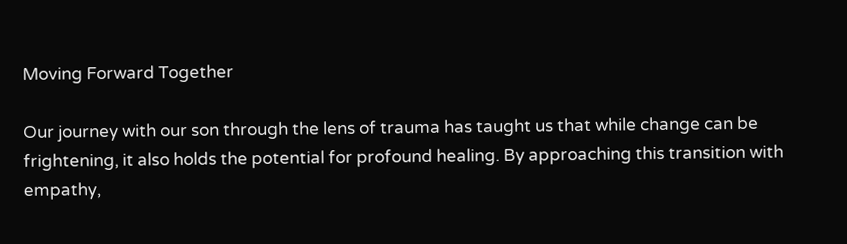Moving Forward Together

Our journey with our son through the lens of trauma has taught us that while change can be frightening, it also holds the potential for profound healing. By approaching this transition with empathy,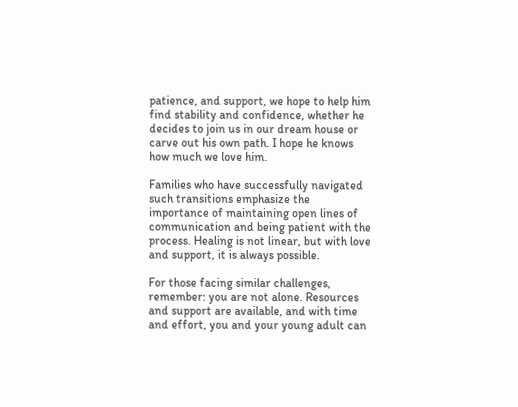patience, and support, we hope to help him find stability and confidence, whether he decides to join us in our dream house or carve out his own path. I hope he knows how much we love him.

Families who have successfully navigated such transitions emphasize the importance of maintaining open lines of communication and being patient with the process. Healing is not linear, but with love and support, it is always possible.

For those facing similar challenges, remember: you are not alone. Resources and support are available, and with time and effort, you and your young adult can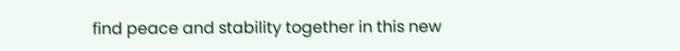find peace and stability together in this new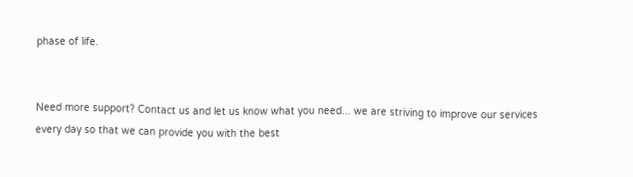phase of life.


Need more support? Contact us and let us know what you need... we are striving to improve our services every day so that we can provide you with the best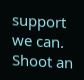support we can. Shoot an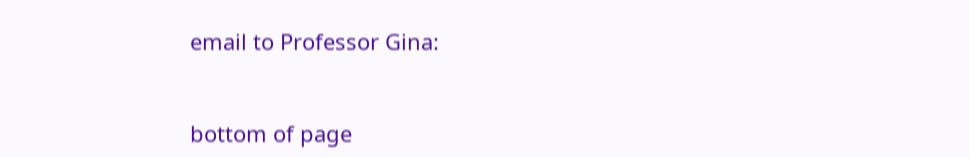email to Professor Gina:


bottom of page